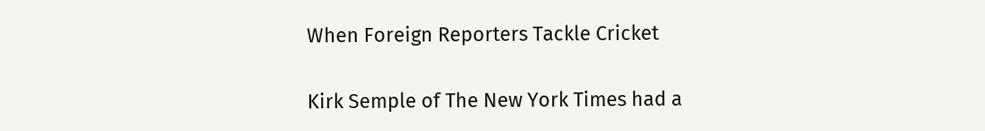When Foreign Reporters Tackle Cricket

Kirk Semple of The New York Times had a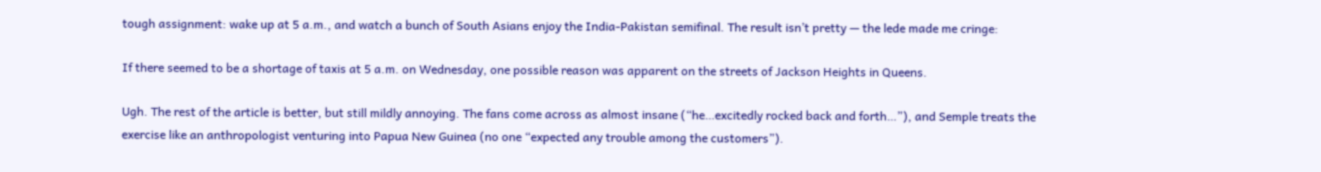tough assignment: wake up at 5 a.m., and watch a bunch of South Asians enjoy the India-Pakistan semifinal. The result isn’t pretty — the lede made me cringe:

If there seemed to be a shortage of taxis at 5 a.m. on Wednesday, one possible reason was apparent on the streets of Jackson Heights in Queens.

Ugh. The rest of the article is better, but still mildly annoying. The fans come across as almost insane (“he…excitedly rocked back and forth…”), and Semple treats the exercise like an anthropologist venturing into Papua New Guinea (no one “expected any trouble among the customers”).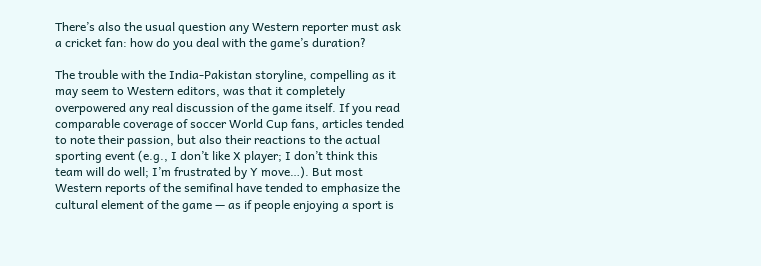There’s also the usual question any Western reporter must ask a cricket fan: how do you deal with the game’s duration?

The trouble with the India-Pakistan storyline, compelling as it may seem to Western editors, was that it completely overpowered any real discussion of the game itself. If you read comparable coverage of soccer World Cup fans, articles tended to note their passion, but also their reactions to the actual sporting event (e.g., I don’t like X player; I don’t think this team will do well; I’m frustrated by Y move…). But most Western reports of the semifinal have tended to emphasize the cultural element of the game — as if people enjoying a sport is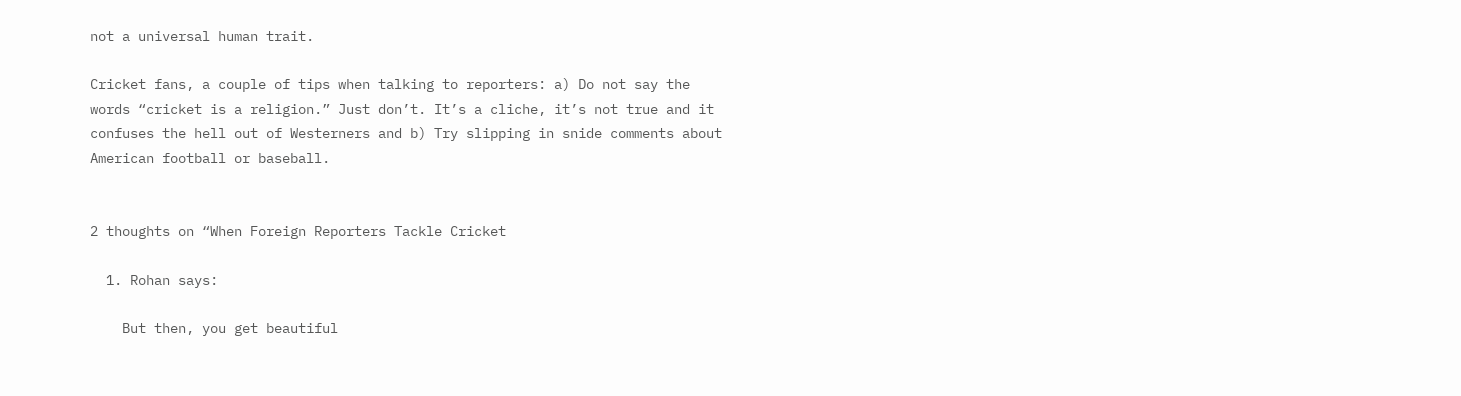not a universal human trait.

Cricket fans, a couple of tips when talking to reporters: a) Do not say the words “cricket is a religion.” Just don’t. It’s a cliche, it’s not true and it confuses the hell out of Westerners and b) Try slipping in snide comments about American football or baseball.


2 thoughts on “When Foreign Reporters Tackle Cricket

  1. Rohan says:

    But then, you get beautiful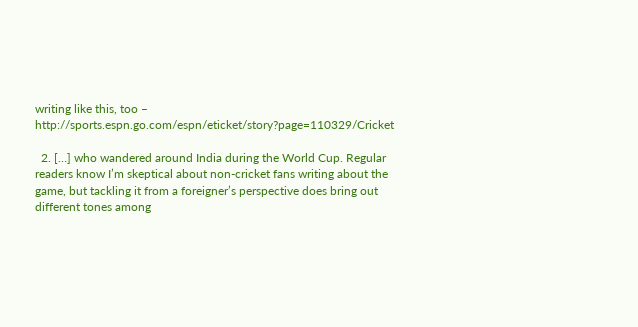writing like this, too – http://sports.espn.go.com/espn/eticket/story?page=110329/Cricket

  2. […] who wandered around India during the World Cup. Regular readers know I’m skeptical about non-cricket fans writing about the game, but tackling it from a foreigner’s perspective does bring out different tones among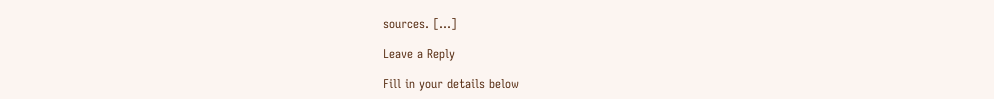sources. […]

Leave a Reply

Fill in your details below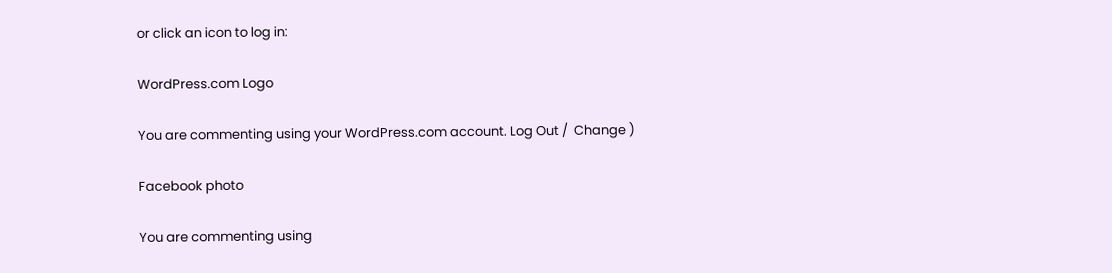or click an icon to log in:

WordPress.com Logo

You are commenting using your WordPress.com account. Log Out /  Change )

Facebook photo

You are commenting using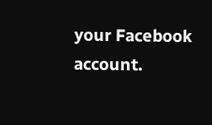your Facebook account.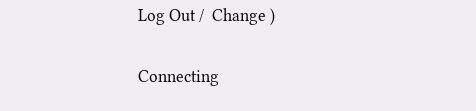Log Out /  Change )

Connecting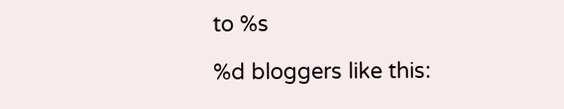to %s

%d bloggers like this: